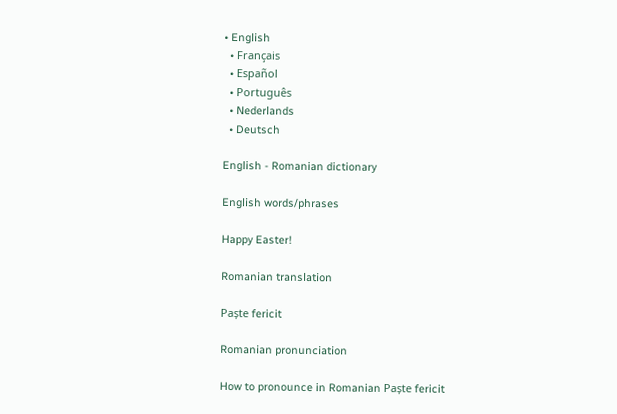• English
  • Français
  • Español
  • Português
  • Nederlands
  • Deutsch

English - Romanian dictionary

English words/phrases

Happy Easter!

Romanian translation

Paște fericit

Romanian pronunciation

How to pronounce in Romanian Paște fericit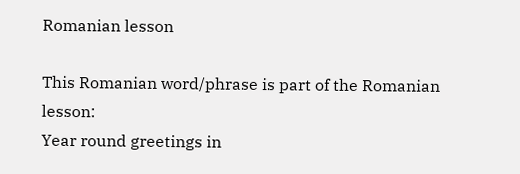Romanian lesson

This Romanian word/phrase is part of the Romanian lesson:
Year round greetings in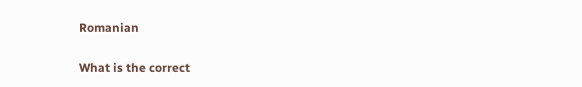Romanian

What is the correct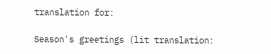translation for:

Season's greetings (lit translation: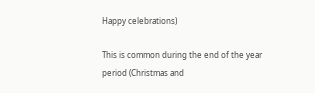Happy celebrations)

This is common during the end of the year period (Christmas and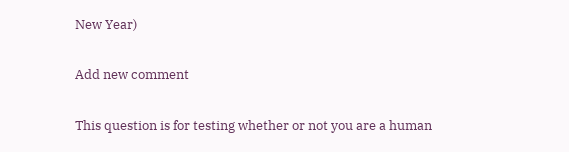New Year)

Add new comment

This question is for testing whether or not you are a human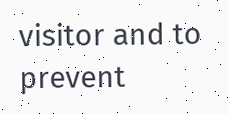visitor and to prevent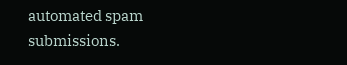automated spam submissions.